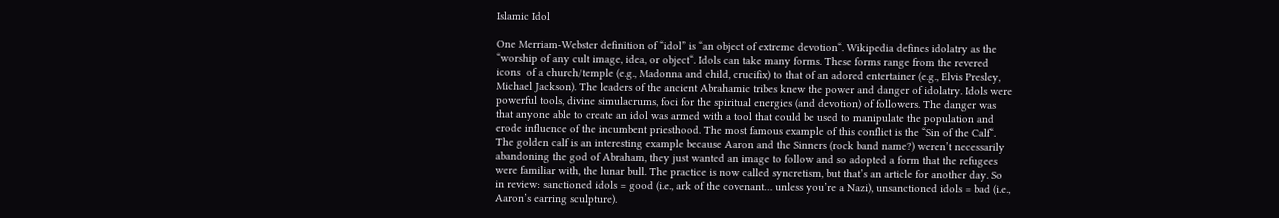Islamic Idol

One Merriam-Webster definition of “idol” is “an object of extreme devotion“. Wikipedia defines idolatry as the “worship of any cult image, idea, or object“. Idols can take many forms. These forms range from the revered icons  of a church/temple (e.g., Madonna and child, crucifix) to that of an adored entertainer (e.g., Elvis Presley, Michael Jackson). The leaders of the ancient Abrahamic tribes knew the power and danger of idolatry. Idols were powerful tools, divine simulacrums, foci for the spiritual energies (and devotion) of followers. The danger was that anyone able to create an idol was armed with a tool that could be used to manipulate the population and erode influence of the incumbent priesthood. The most famous example of this conflict is the “Sin of the Calf“. The golden calf is an interesting example because Aaron and the Sinners (rock band name?) weren’t necessarily abandoning the god of Abraham, they just wanted an image to follow and so adopted a form that the refugees were familiar with, the lunar bull. The practice is now called syncretism, but that’s an article for another day. So in review: sanctioned idols = good (i.e., ark of the covenant… unless you’re a Nazi), unsanctioned idols = bad (i.e., Aaron’s earring sculpture).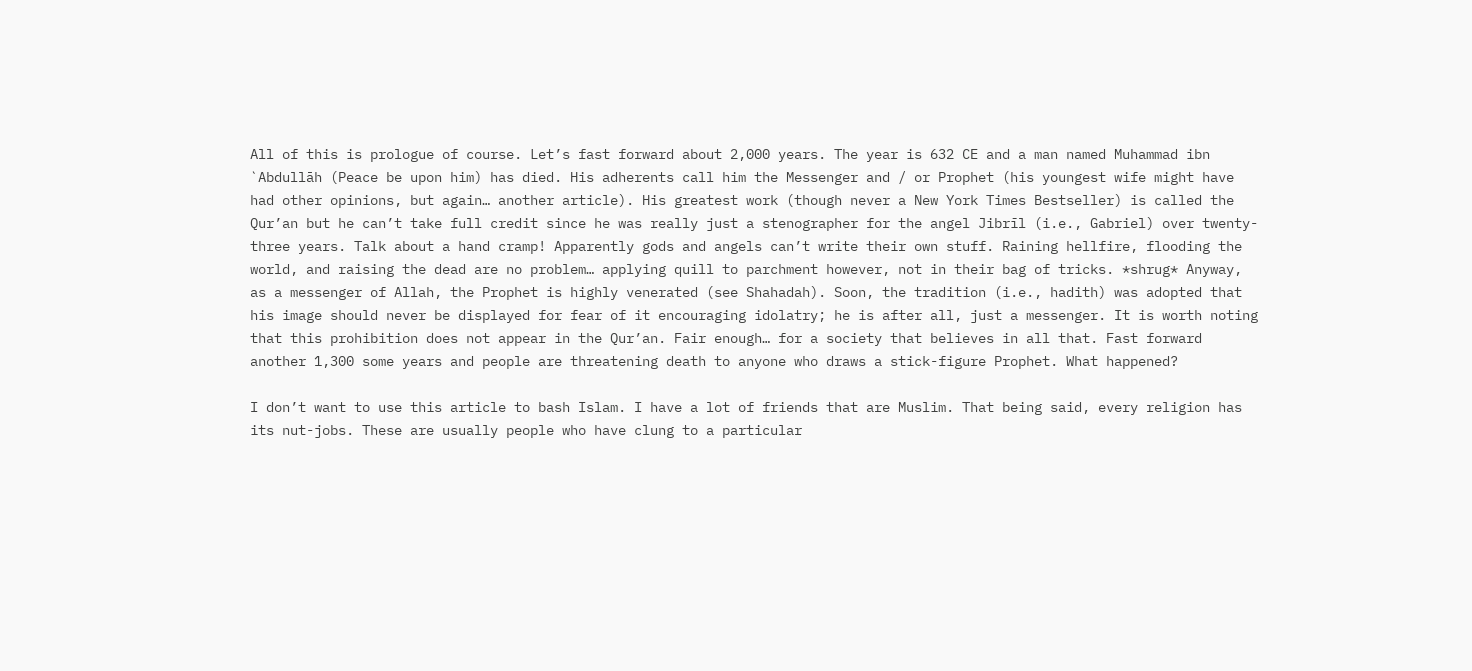All of this is prologue of course. Let’s fast forward about 2,000 years. The year is 632 CE and a man named Muhammad ibn `Abdullāh (Peace be upon him) has died. His adherents call him the Messenger and / or Prophet (his youngest wife might have had other opinions, but again… another article). His greatest work (though never a New York Times Bestseller) is called the Qur’an but he can’t take full credit since he was really just a stenographer for the angel Jibrīl (i.e., Gabriel) over twenty-three years. Talk about a hand cramp! Apparently gods and angels can’t write their own stuff. Raining hellfire, flooding the world, and raising the dead are no problem… applying quill to parchment however, not in their bag of tricks. *shrug* Anyway, as a messenger of Allah, the Prophet is highly venerated (see Shahadah). Soon, the tradition (i.e., hadith) was adopted that his image should never be displayed for fear of it encouraging idolatry; he is after all, just a messenger. It is worth noting that this prohibition does not appear in the Qur’an. Fair enough… for a society that believes in all that. Fast forward another 1,300 some years and people are threatening death to anyone who draws a stick-figure Prophet. What happened?

I don’t want to use this article to bash Islam. I have a lot of friends that are Muslim. That being said, every religion has its nut-jobs. These are usually people who have clung to a particular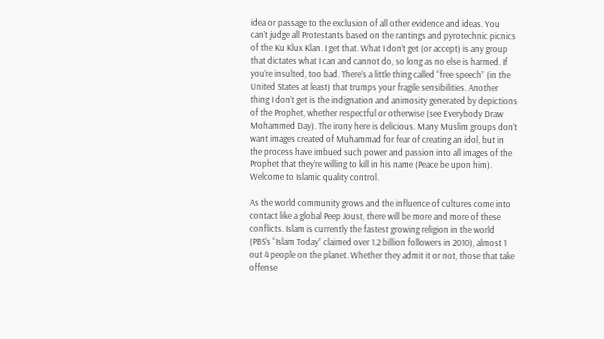idea or passage to the exclusion of all other evidence and ideas. You can’t judge all Protestants based on the rantings and pyrotechnic picnics of the Ku Klux Klan. I get that. What I don’t get (or accept) is any group that dictates what I can and cannot do, so long as no else is harmed. If you’re insulted, too bad. There’s a little thing called “free speech” (in the United States at least) that trumps your fragile sensibilities. Another thing I don’t get is the indignation and animosity generated by depictions of the Prophet, whether respectful or otherwise (see Everybody Draw Mohammed Day). The irony here is delicious. Many Muslim groups don’t want images created of Muhammad for fear of creating an idol, but in the process have imbued such power and passion into all images of the Prophet that they’re willing to kill in his name (Peace be upon him). Welcome to Islamic quality control.

As the world community grows and the influence of cultures come into contact like a global Peep Joust, there will be more and more of these conflicts. Islam is currently the fastest growing religion in the world (PBS’s “Islam Today” claimed over 1.2 billion followers in 2010), almost 1 out 4 people on the planet. Whether they admit it or not, those that take offense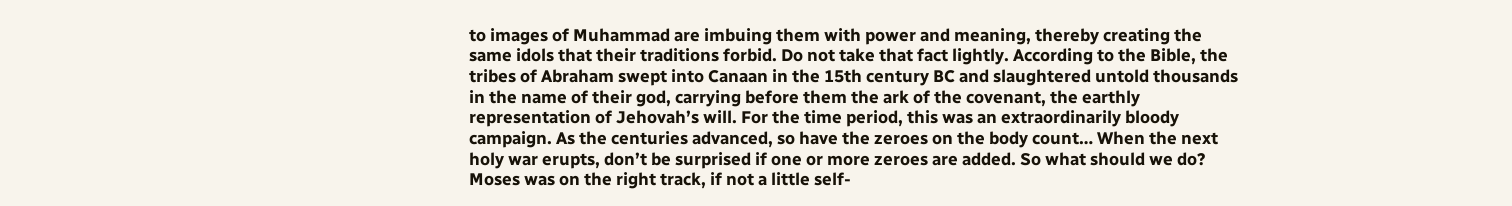to images of Muhammad are imbuing them with power and meaning, thereby creating the same idols that their traditions forbid. Do not take that fact lightly. According to the Bible, the tribes of Abraham swept into Canaan in the 15th century BC and slaughtered untold thousands in the name of their god, carrying before them the ark of the covenant, the earthly representation of Jehovah’s will. For the time period, this was an extraordinarily bloody campaign. As the centuries advanced, so have the zeroes on the body count… When the next holy war erupts, don’t be surprised if one or more zeroes are added. So what should we do? Moses was on the right track, if not a little self-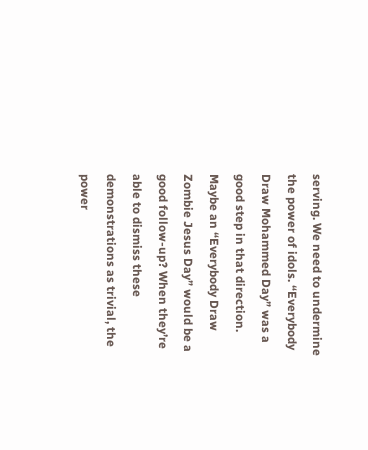serving. We need to undermine the power of idols. “Everybody Draw Mohammed Day” was a good step in that direction. Maybe an “Everybody Draw Zombie Jesus Day” would be a good follow-up? When they’re able to dismiss these demonstrations as trivial, the power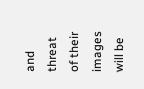and threat of their images will be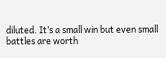diluted. It’s a small win but even small battles are worth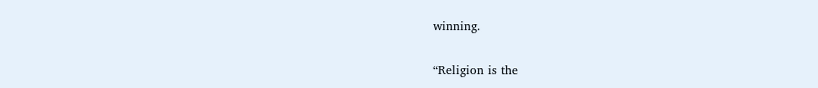winning.

“Religion is the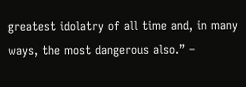greatest idolatry of all time and, in many ways, the most dangerous also.” –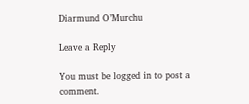Diarmund O’Murchu

Leave a Reply

You must be logged in to post a comment.